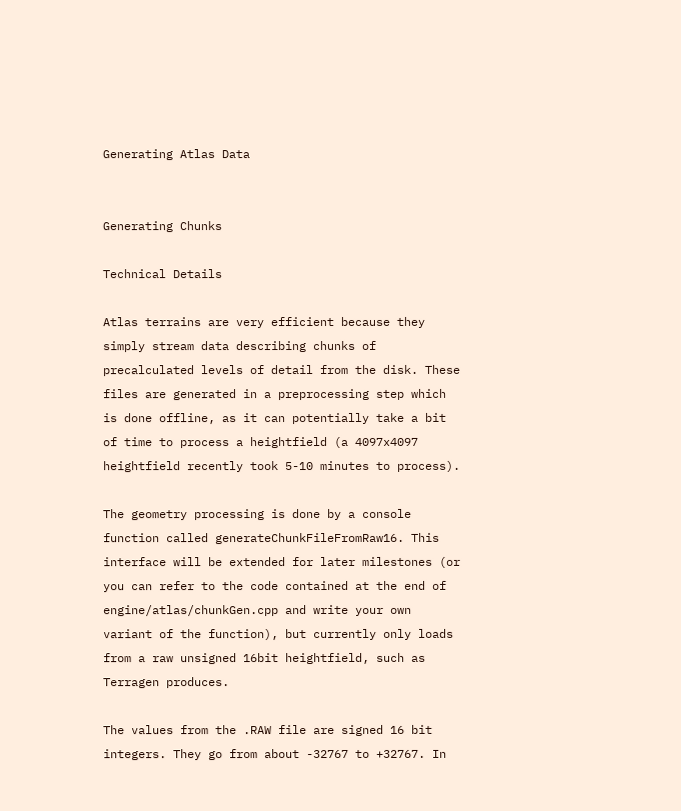Generating Atlas Data


Generating Chunks

Technical Details

Atlas terrains are very efficient because they simply stream data describing chunks of precalculated levels of detail from the disk. These files are generated in a preprocessing step which is done offline, as it can potentially take a bit of time to process a heightfield (a 4097x4097 heightfield recently took 5-10 minutes to process).

The geometry processing is done by a console function called generateChunkFileFromRaw16. This interface will be extended for later milestones (or you can refer to the code contained at the end of engine/atlas/chunkGen.cpp and write your own variant of the function), but currently only loads from a raw unsigned 16bit heightfield, such as Terragen produces.

The values from the .RAW file are signed 16 bit integers. They go from about -32767 to +32767. In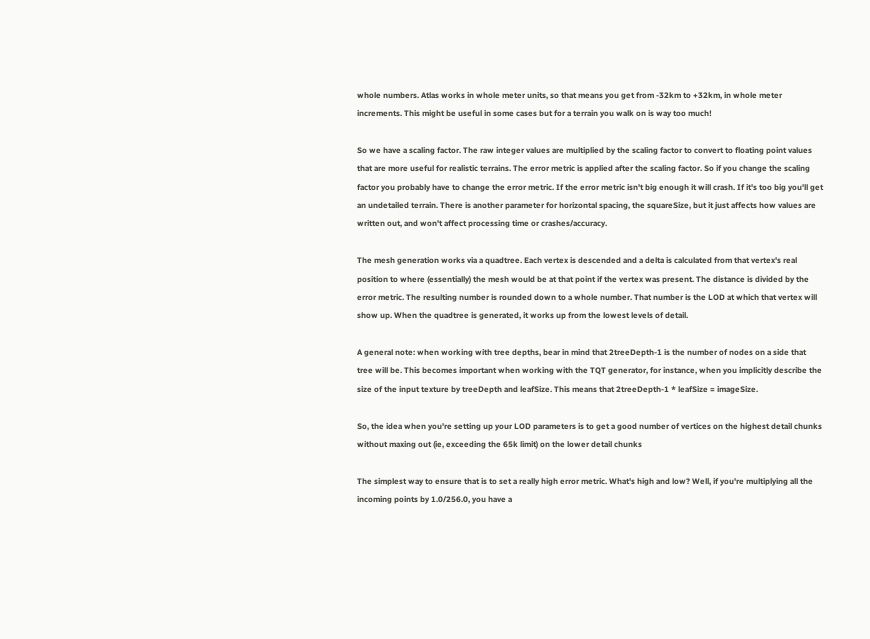whole numbers. Atlas works in whole meter units, so that means you get from -32km to +32km, in whole meter increments. This might be useful in some cases but for a terrain you walk on is way too much!

So we have a scaling factor. The raw integer values are multiplied by the scaling factor to convert to floating point values that are more useful for realistic terrains. The error metric is applied after the scaling factor. So if you change the scaling factor you probably have to change the error metric. If the error metric isn't big enough it will crash. If it's too big you'll get an undetailed terrain. There is another parameter for horizontal spacing, the squareSize, but it just affects how values are written out, and won't affect processing time or crashes/accuracy.

The mesh generation works via a quadtree. Each vertex is descended and a delta is calculated from that vertex's real position to where (essentially) the mesh would be at that point if the vertex was present. The distance is divided by the error metric. The resulting number is rounded down to a whole number. That number is the LOD at which that vertex will show up. When the quadtree is generated, it works up from the lowest levels of detail.

A general note: when working with tree depths, bear in mind that 2treeDepth-1 is the number of nodes on a side that tree will be. This becomes important when working with the TQT generator, for instance, when you implicitly describe the size of the input texture by treeDepth and leafSize. This means that 2treeDepth-1 * leafSize = imageSize.

So, the idea when you're setting up your LOD parameters is to get a good number of vertices on the highest detail chunks without maxing out (ie, exceeding the 65k limit) on the lower detail chunks

The simplest way to ensure that is to set a really high error metric. What's high and low? Well, if you're multiplying all the incoming points by 1.0/256.0, you have a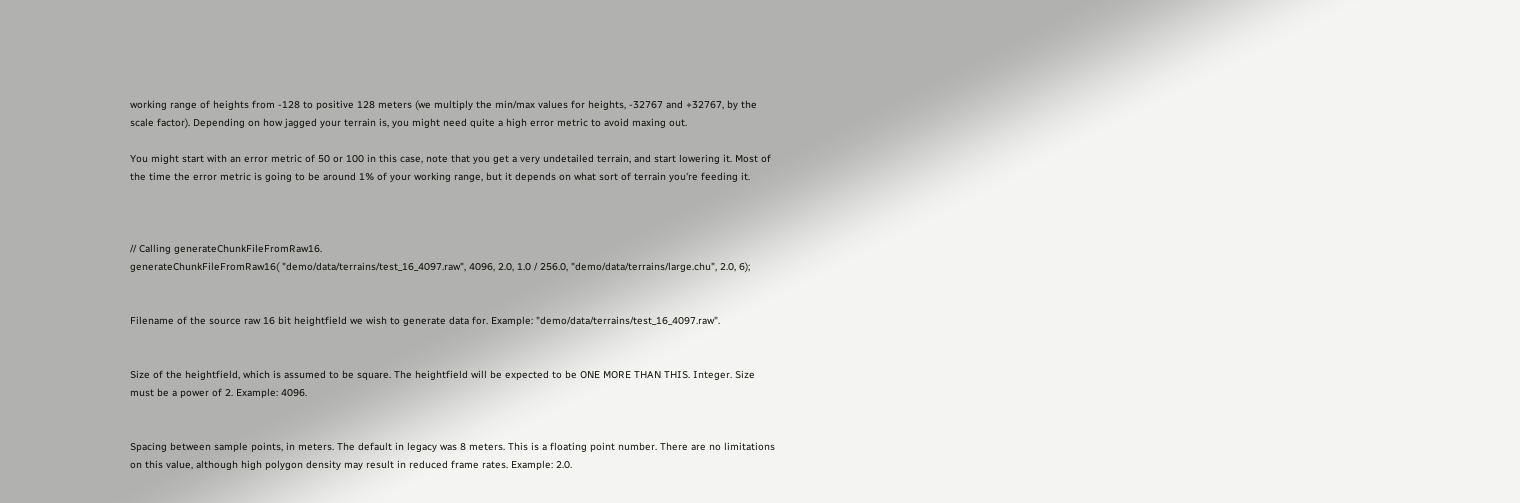working range of heights from -128 to positive 128 meters (we multiply the min/max values for heights, -32767 and +32767, by the scale factor). Depending on how jagged your terrain is, you might need quite a high error metric to avoid maxing out.

You might start with an error metric of 50 or 100 in this case, note that you get a very undetailed terrain, and start lowering it. Most of the time the error metric is going to be around 1% of your working range, but it depends on what sort of terrain you're feeding it.



// Calling generateChunkFileFromRaw16.
generateChunkFileFromRaw16( "demo/data/terrains/test_16_4097.raw", 4096, 2.0, 1.0 / 256.0, "demo/data/terrains/large.chu", 2.0, 6);


Filename of the source raw 16 bit heightfield we wish to generate data for. Example: "demo/data/terrains/test_16_4097.raw".


Size of the heightfield, which is assumed to be square. The heightfield will be expected to be ONE MORE THAN THIS. Integer. Size must be a power of 2. Example: 4096.


Spacing between sample points, in meters. The default in legacy was 8 meters. This is a floating point number. There are no limitations on this value, although high polygon density may result in reduced frame rates. Example: 2.0.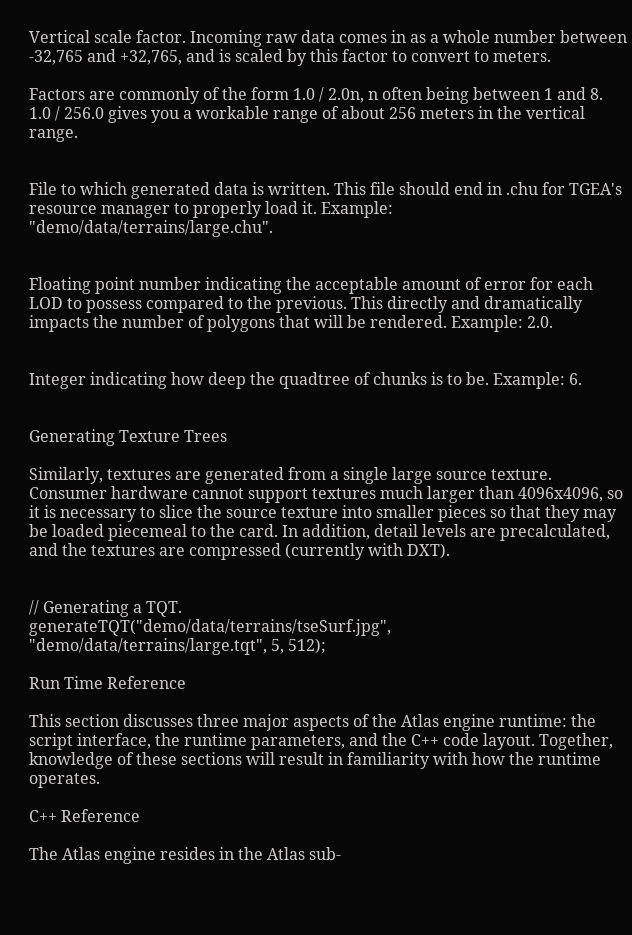Vertical scale factor. Incoming raw data comes in as a whole number between -32,765 and +32,765, and is scaled by this factor to convert to meters.

Factors are commonly of the form 1.0 / 2.0n, n often being between 1 and 8. 1.0 / 256.0 gives you a workable range of about 256 meters in the vertical range.


File to which generated data is written. This file should end in .chu for TGEA's resource manager to properly load it. Example: "demo/data/terrains/large.chu".


Floating point number indicating the acceptable amount of error for each LOD to possess compared to the previous. This directly and dramatically impacts the number of polygons that will be rendered. Example: 2.0.


Integer indicating how deep the quadtree of chunks is to be. Example: 6.


Generating Texture Trees

Similarly, textures are generated from a single large source texture. Consumer hardware cannot support textures much larger than 4096x4096, so it is necessary to slice the source texture into smaller pieces so that they may be loaded piecemeal to the card. In addition, detail levels are precalculated, and the textures are compressed (currently with DXT).


// Generating a TQT.
generateTQT("demo/data/terrains/tseSurf.jpg", "demo/data/terrains/large.tqt", 5, 512);

Run Time Reference

This section discusses three major aspects of the Atlas engine runtime: the script interface, the runtime parameters, and the C++ code layout. Together, knowledge of these sections will result in familiarity with how the runtime operates.

C++ Reference

The Atlas engine resides in the Atlas sub-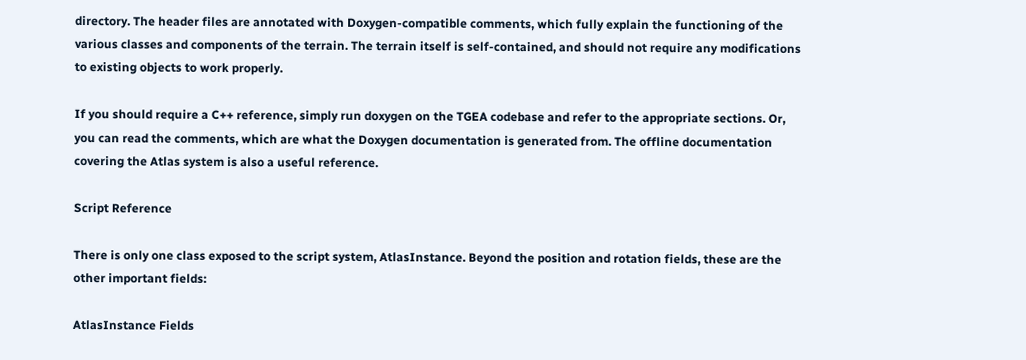directory. The header files are annotated with Doxygen-compatible comments, which fully explain the functioning of the various classes and components of the terrain. The terrain itself is self-contained, and should not require any modifications to existing objects to work properly.

If you should require a C++ reference, simply run doxygen on the TGEA codebase and refer to the appropriate sections. Or, you can read the comments, which are what the Doxygen documentation is generated from. The offline documentation covering the Atlas system is also a useful reference.

Script Reference

There is only one class exposed to the script system, AtlasInstance. Beyond the position and rotation fields, these are the other important fields:

AtlasInstance Fields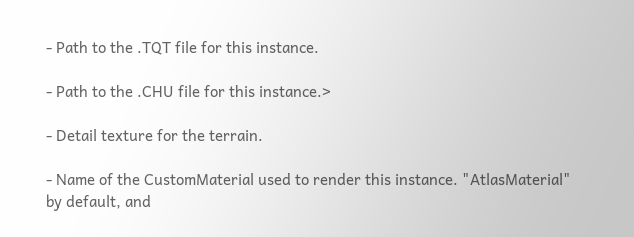- Path to the .TQT file for this instance.

- Path to the .CHU file for this instance.>

- Detail texture for the terrain.

- Name of the CustomMaterial used to render this instance. "AtlasMaterial" by default, and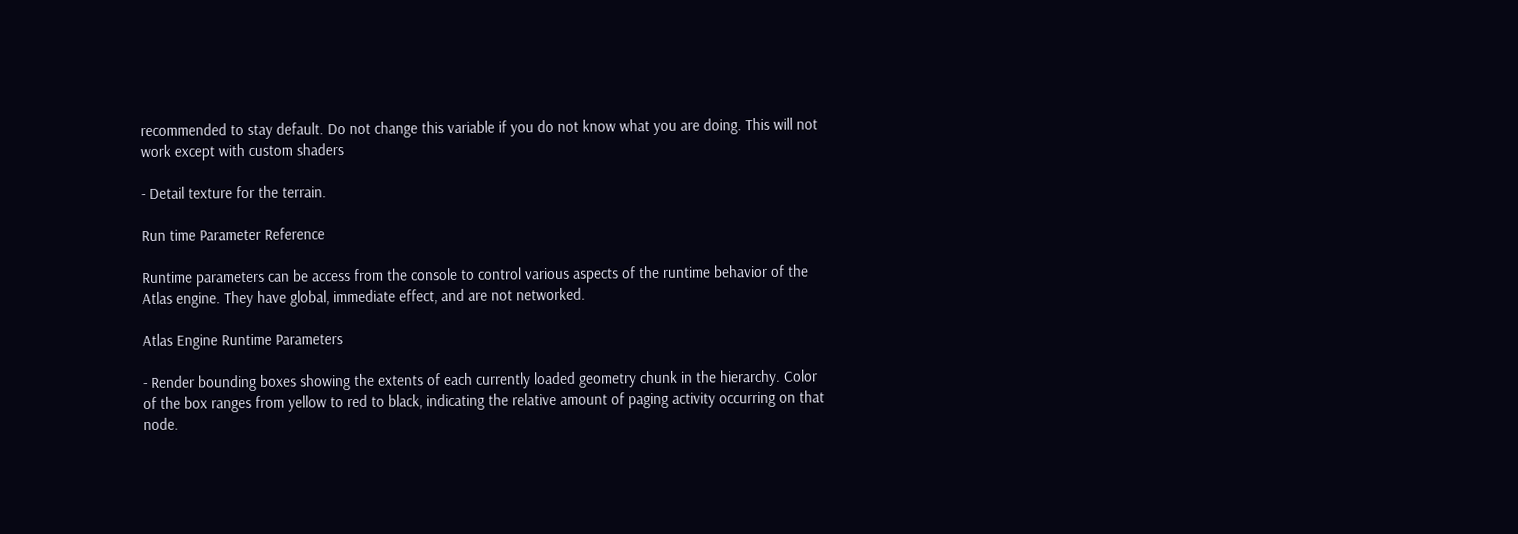recommended to stay default. Do not change this variable if you do not know what you are doing. This will not work except with custom shaders

- Detail texture for the terrain.

Run time Parameter Reference

Runtime parameters can be access from the console to control various aspects of the runtime behavior of the Atlas engine. They have global, immediate effect, and are not networked.

Atlas Engine Runtime Parameters

- Render bounding boxes showing the extents of each currently loaded geometry chunk in the hierarchy. Color of the box ranges from yellow to red to black, indicating the relative amount of paging activity occurring on that node.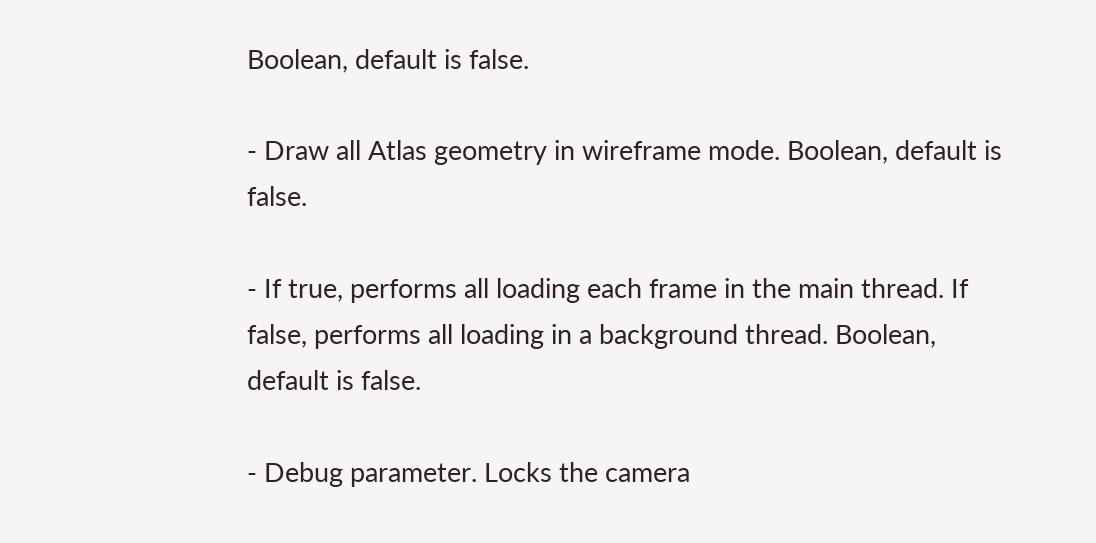Boolean, default is false.

- Draw all Atlas geometry in wireframe mode. Boolean, default is false.

- If true, performs all loading each frame in the main thread. If false, performs all loading in a background thread. Boolean, default is false.

- Debug parameter. Locks the camera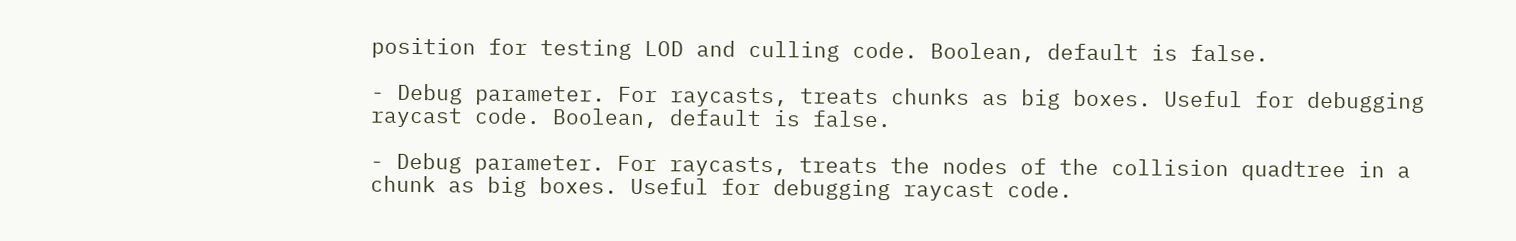position for testing LOD and culling code. Boolean, default is false.

- Debug parameter. For raycasts, treats chunks as big boxes. Useful for debugging raycast code. Boolean, default is false.

- Debug parameter. For raycasts, treats the nodes of the collision quadtree in a chunk as big boxes. Useful for debugging raycast code.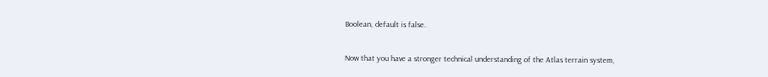Boolean, default is false.


Now that you have a stronger technical understanding of the Atlas terrain system,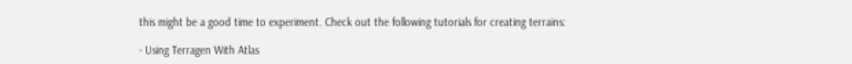this might be a good time to experiment. Check out the following tutorials for creating terrains:

- Using Terragen With Atlas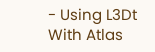- Using L3Dt With Atlas